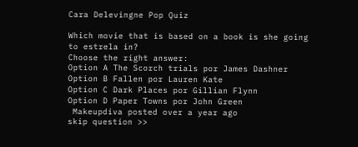Cara Delevingne Pop Quiz

Which movie that is based on a book is she going to estrela in?
Choose the right answer:
Option A The Scorch trials por James Dashner
Option B Fallen por Lauren Kate
Option C Dark Places por Gillian Flynn
Option D Paper Towns por John Green
 Makeupdiva posted over a year ago
skip question >>